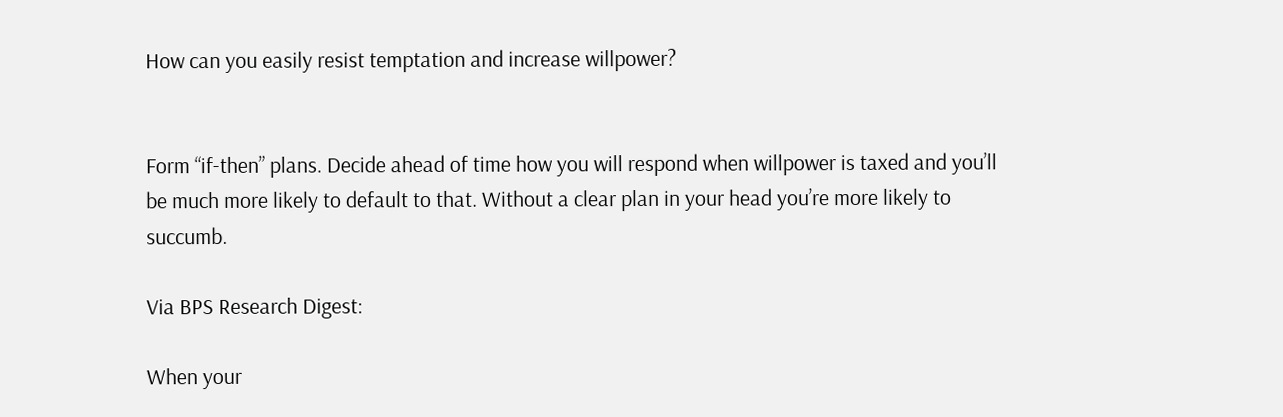How can you easily resist temptation and increase willpower?


Form “if-then” plans. Decide ahead of time how you will respond when willpower is taxed and you’ll be much more likely to default to that. Without a clear plan in your head you’re more likely to succumb.

Via BPS Research Digest:

When your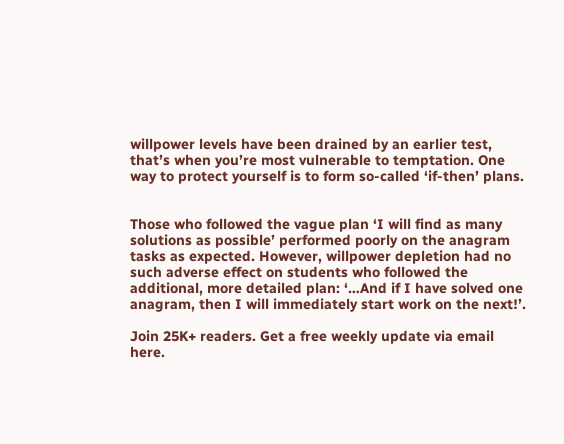willpower levels have been drained by an earlier test, that’s when you’re most vulnerable to temptation. One way to protect yourself is to form so-called ‘if-then’ plans.


Those who followed the vague plan ‘I will find as many solutions as possible’ performed poorly on the anagram tasks as expected. However, willpower depletion had no such adverse effect on students who followed the additional, more detailed plan: ‘…And if I have solved one anagram, then I will immediately start work on the next!’.

Join 25K+ readers. Get a free weekly update via email here.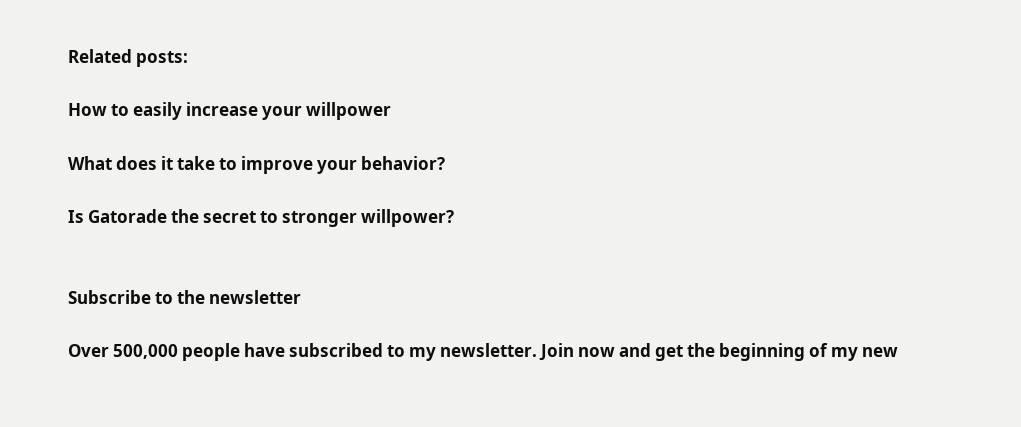Related posts:

How to easily increase your willpower

What does it take to improve your behavior?

Is Gatorade the secret to stronger willpower?


Subscribe to the newsletter

Over 500,000 people have subscribed to my newsletter. Join now and get the beginning of my new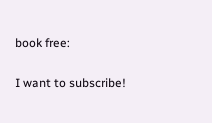book free:

I want to subscribe!